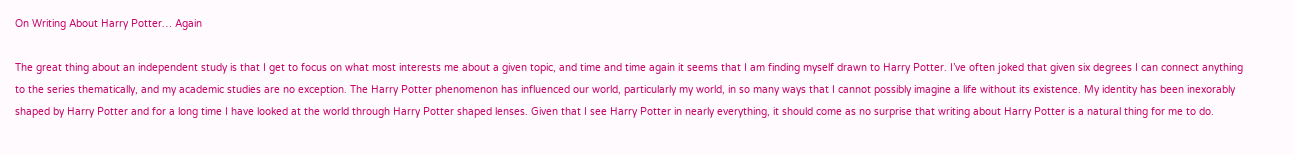On Writing About Harry Potter… Again

The great thing about an independent study is that I get to focus on what most interests me about a given topic, and time and time again it seems that I am finding myself drawn to Harry Potter. I’ve often joked that given six degrees I can connect anything to the series thematically, and my academic studies are no exception. The Harry Potter phenomenon has influenced our world, particularly my world, in so many ways that I cannot possibly imagine a life without its existence. My identity has been inexorably shaped by Harry Potter and for a long time I have looked at the world through Harry Potter shaped lenses. Given that I see Harry Potter in nearly everything, it should come as no surprise that writing about Harry Potter is a natural thing for me to do.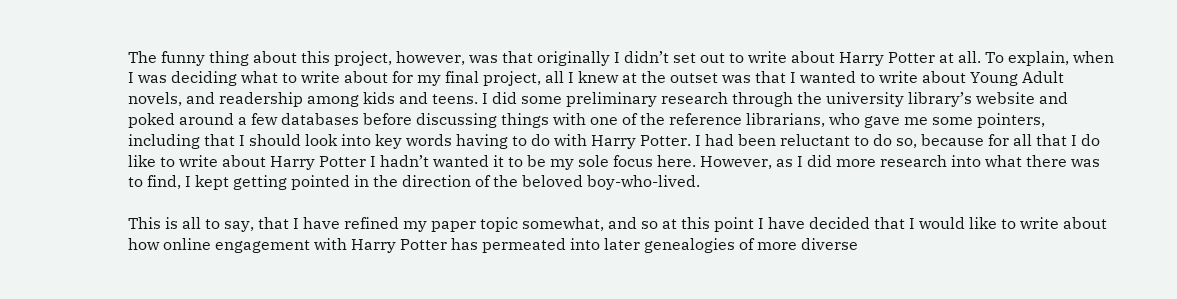The funny thing about this project, however, was that originally I didn’t set out to write about Harry Potter at all. To explain, when I was deciding what to write about for my final project, all I knew at the outset was that I wanted to write about Young Adult novels, and readership among kids and teens. I did some preliminary research through the university library’s website and poked around a few databases before discussing things with one of the reference librarians, who gave me some pointers, including that I should look into key words having to do with Harry Potter. I had been reluctant to do so, because for all that I do like to write about Harry Potter I hadn’t wanted it to be my sole focus here. However, as I did more research into what there was to find, I kept getting pointed in the direction of the beloved boy-who-lived.

This is all to say, that I have refined my paper topic somewhat, and so at this point I have decided that I would like to write about how online engagement with Harry Potter has permeated into later genealogies of more diverse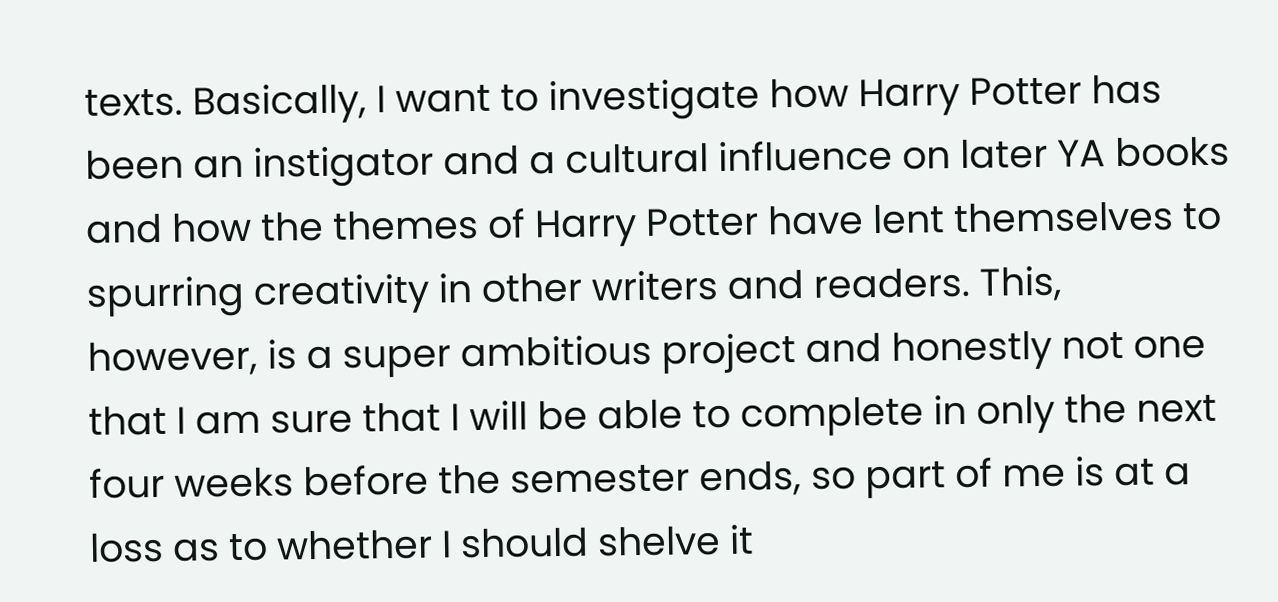texts. Basically, I want to investigate how Harry Potter has been an instigator and a cultural influence on later YA books and how the themes of Harry Potter have lent themselves to spurring creativity in other writers and readers. This, however, is a super ambitious project and honestly not one that I am sure that I will be able to complete in only the next four weeks before the semester ends, so part of me is at a loss as to whether I should shelve it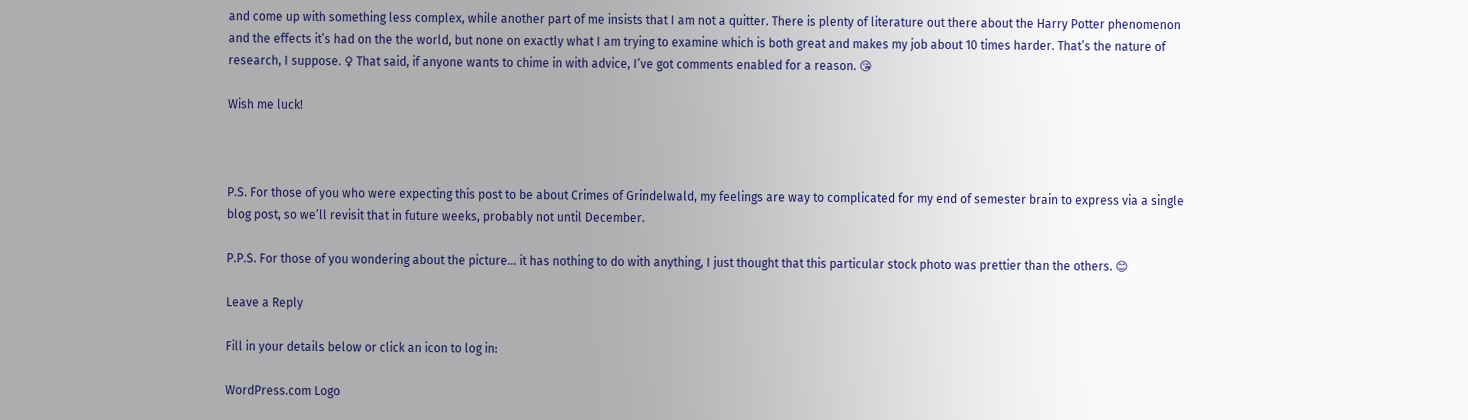and come up with something less complex, while another part of me insists that I am not a quitter. There is plenty of literature out there about the Harry Potter phenomenon and the effects it’s had on the the world, but none on exactly what I am trying to examine which is both great and makes my job about 10 times harder. That’s the nature of research, I suppose. ♀ That said, if anyone wants to chime in with advice, I’ve got comments enabled for a reason. 😘

Wish me luck!



P.S. For those of you who were expecting this post to be about Crimes of Grindelwald, my feelings are way to complicated for my end of semester brain to express via a single blog post, so we’ll revisit that in future weeks, probably not until December.

P.P.S. For those of you wondering about the picture… it has nothing to do with anything, I just thought that this particular stock photo was prettier than the others. 😊

Leave a Reply

Fill in your details below or click an icon to log in:

WordPress.com Logo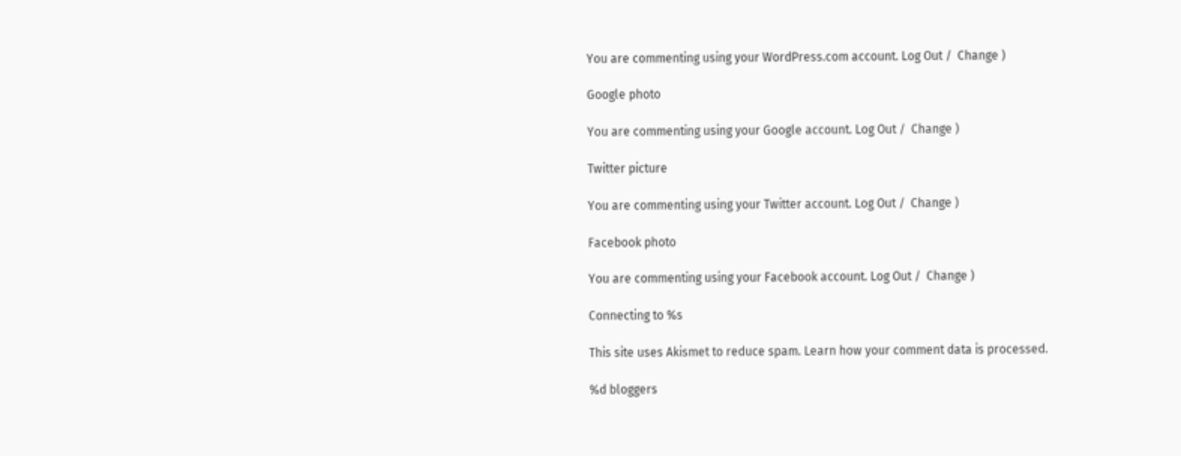You are commenting using your WordPress.com account. Log Out /  Change )

Google photo

You are commenting using your Google account. Log Out /  Change )

Twitter picture

You are commenting using your Twitter account. Log Out /  Change )

Facebook photo

You are commenting using your Facebook account. Log Out /  Change )

Connecting to %s

This site uses Akismet to reduce spam. Learn how your comment data is processed.

%d bloggers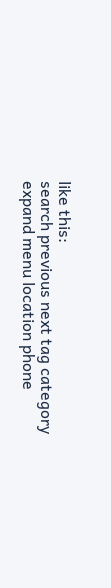like this:
search previous next tag category expand menu location phone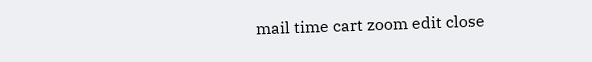mail time cart zoom edit close